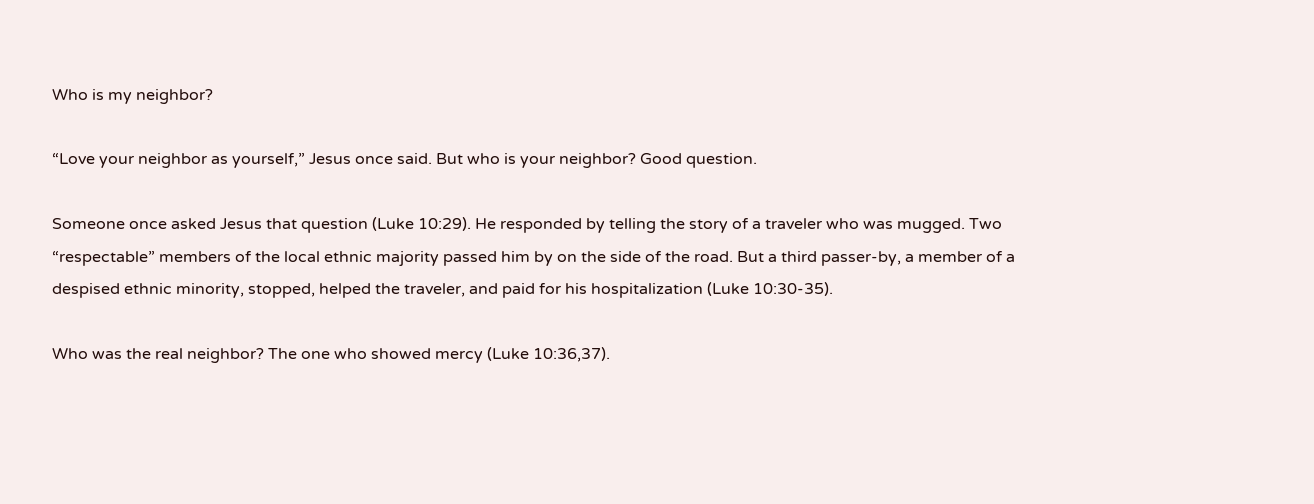Who is my neighbor?

“Love your neighbor as yourself,” Jesus once said. But who is your neighbor? Good question.

Someone once asked Jesus that question (Luke 10:29). He responded by telling the story of a traveler who was mugged. Two “respectable” members of the local ethnic majority passed him by on the side of the road. But a third passer-by, a member of a despised ethnic minority, stopped, helped the traveler, and paid for his hospitalization (Luke 10:30-35).

Who was the real neighbor? The one who showed mercy (Luke 10:36,37).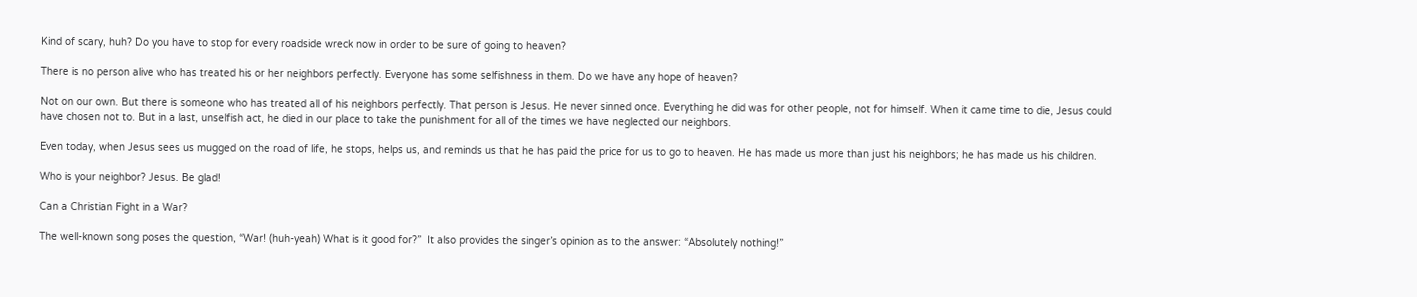Kind of scary, huh? Do you have to stop for every roadside wreck now in order to be sure of going to heaven?

There is no person alive who has treated his or her neighbors perfectly. Everyone has some selfishness in them. Do we have any hope of heaven?

Not on our own. But there is someone who has treated all of his neighbors perfectly. That person is Jesus. He never sinned once. Everything he did was for other people, not for himself. When it came time to die, Jesus could have chosen not to. But in a last, unselfish act, he died in our place to take the punishment for all of the times we have neglected our neighbors.

Even today, when Jesus sees us mugged on the road of life, he stops, helps us, and reminds us that he has paid the price for us to go to heaven. He has made us more than just his neighbors; he has made us his children.

Who is your neighbor? Jesus. Be glad!

Can a Christian Fight in a War?

The well-known song poses the question, “War! (huh-yeah) What is it good for?”  It also provides the singer’s opinion as to the answer: “Absolutely nothing!”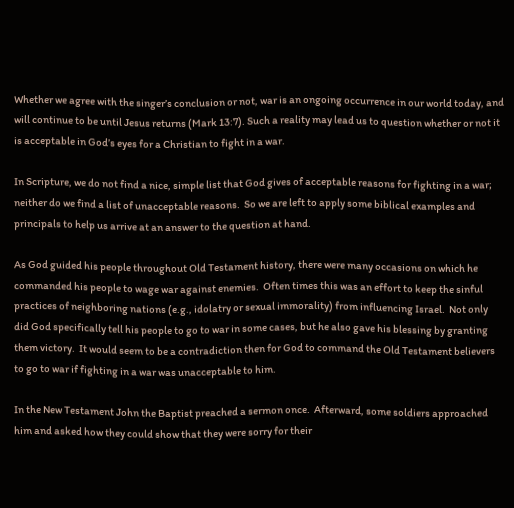Whether we agree with the singer’s conclusion or not, war is an ongoing occurrence in our world today, and will continue to be until Jesus returns (Mark 13:7). Such a reality may lead us to question whether or not it is acceptable in God’s eyes for a Christian to fight in a war.

In Scripture, we do not find a nice, simple list that God gives of acceptable reasons for fighting in a war; neither do we find a list of unacceptable reasons.  So we are left to apply some biblical examples and principals to help us arrive at an answer to the question at hand.

As God guided his people throughout Old Testament history, there were many occasions on which he commanded his people to wage war against enemies.  Often times this was an effort to keep the sinful practices of neighboring nations (e.g., idolatry or sexual immorality) from influencing Israel.  Not only did God specifically tell his people to go to war in some cases, but he also gave his blessing by granting them victory.  It would seem to be a contradiction then for God to command the Old Testament believers to go to war if fighting in a war was unacceptable to him.

In the New Testament John the Baptist preached a sermon once.  Afterward, some soldiers approached him and asked how they could show that they were sorry for their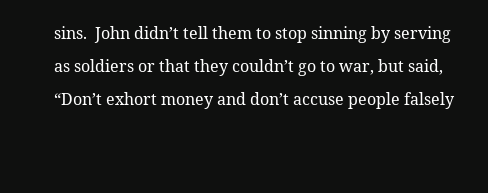sins.  John didn’t tell them to stop sinning by serving as soldiers or that they couldn’t go to war, but said, “Don’t exhort money and don’t accuse people falsely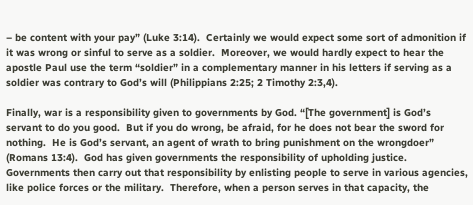– be content with your pay” (Luke 3:14).  Certainly we would expect some sort of admonition if it was wrong or sinful to serve as a soldier.  Moreover, we would hardly expect to hear the apostle Paul use the term “soldier” in a complementary manner in his letters if serving as a soldier was contrary to God’s will (Philippians 2:25; 2 Timothy 2:3,4).

Finally, war is a responsibility given to governments by God. “[The government] is God’s servant to do you good.  But if you do wrong, be afraid, for he does not bear the sword for nothing.  He is God’s servant, an agent of wrath to bring punishment on the wrongdoer” (Romans 13:4).  God has given governments the responsibility of upholding justice.  Governments then carry out that responsibility by enlisting people to serve in various agencies, like police forces or the military.  Therefore, when a person serves in that capacity, the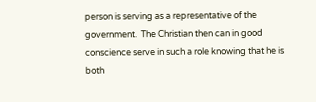person is serving as a representative of the government.  The Christian then can in good conscience serve in such a role knowing that he is both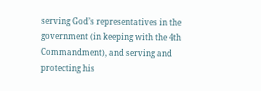serving God’s representatives in the government (in keeping with the 4th Commandment), and serving and protecting his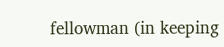fellowman (in keeping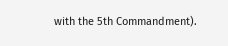with the 5th Commandment).